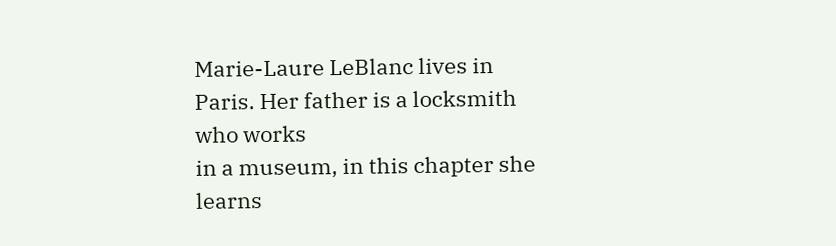Marie-Laure LeBlanc lives in Paris. Her father is a locksmith who works
in a museum, in this chapter she learns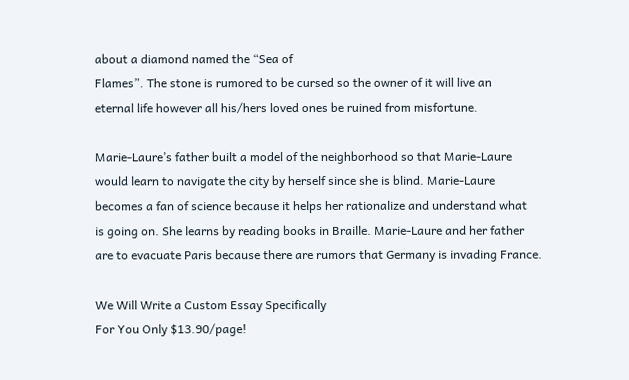about a diamond named the “Sea of
Flames”. The stone is rumored to be cursed so the owner of it will live an
eternal life however all his/hers loved ones be ruined from misfortune.

Marie-Laure’s father built a model of the neighborhood so that Marie-Laure
would learn to navigate the city by herself since she is blind. Marie-Laure
becomes a fan of science because it helps her rationalize and understand what
is going on. She learns by reading books in Braille. Marie-Laure and her father
are to evacuate Paris because there are rumors that Germany is invading France.

We Will Write a Custom Essay Specifically
For You Only $13.90/page!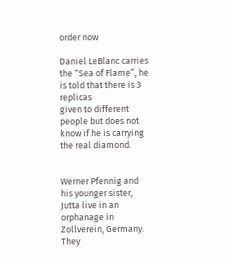order now

Daniel LeBlanc carries the “Sea of Flame”, he is told that there is 3 replicas
given to different people but does not know if he is carrying the real diamond.


Werner Pfennig and his younger sister, Jutta live in an
orphanage in Zollverein, Germany. They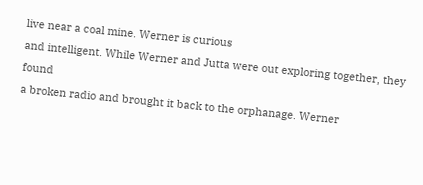live near a coal mine. Werner is curious
and intelligent. While Werner and Jutta were out exploring together, they found
a broken radio and brought it back to the orphanage. Werner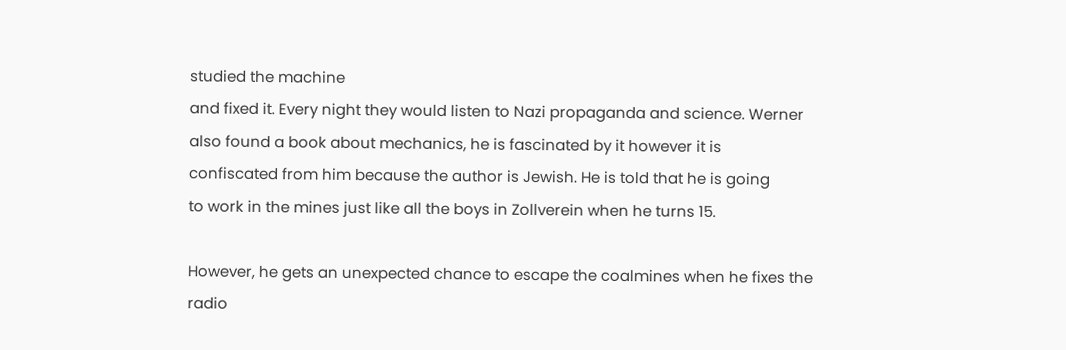studied the machine
and fixed it. Every night they would listen to Nazi propaganda and science. Werner
also found a book about mechanics, he is fascinated by it however it is
confiscated from him because the author is Jewish. He is told that he is going
to work in the mines just like all the boys in Zollverein when he turns 15.

However, he gets an unexpected chance to escape the coalmines when he fixes the
radio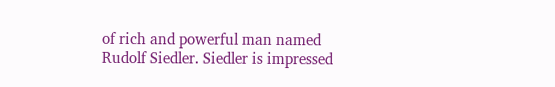of rich and powerful man named Rudolf Siedler. Siedler is impressed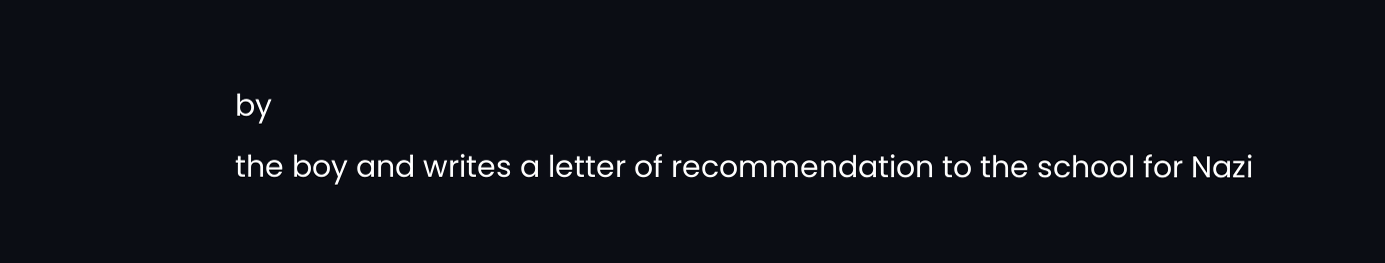by
the boy and writes a letter of recommendation to the school for Nazi